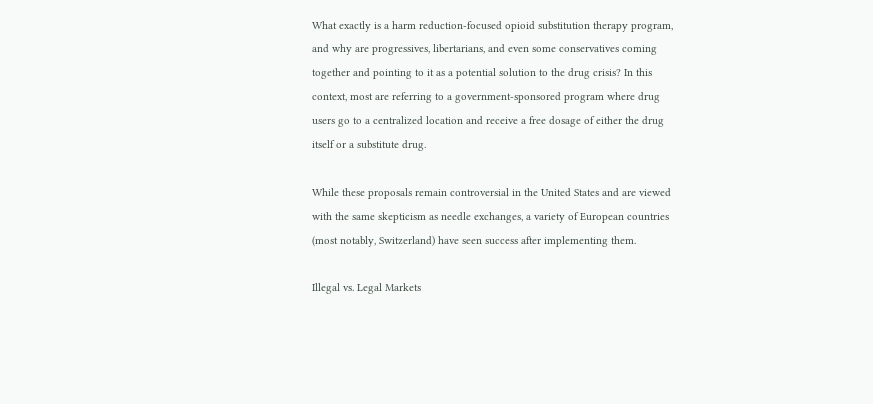What exactly is a harm reduction-focused opioid substitution therapy program, and why are progressives, libertarians, and even some conservatives coming together and pointing to it as a potential solution to the drug crisis? In this context, most are referring to a government-sponsored program where drug users go to a centralized location and receive a free dosage of either the drug itself or a substitute drug.

While these proposals remain controversial in the United States and are viewed with the same skepticism as needle exchanges, a variety of European countries (most notably, Switzerland) have seen success after implementing them.

Illegal vs. Legal Markets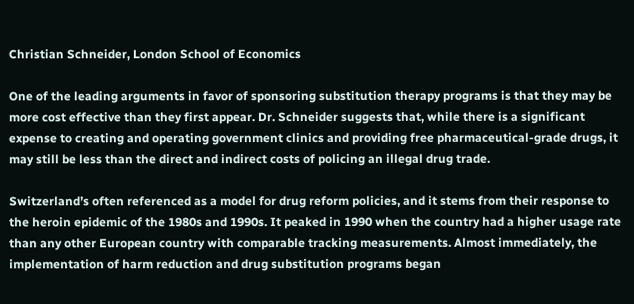Christian Schneider, London School of Economics

One of the leading arguments in favor of sponsoring substitution therapy programs is that they may be more cost effective than they first appear. Dr. Schneider suggests that, while there is a significant expense to creating and operating government clinics and providing free pharmaceutical-grade drugs, it may still be less than the direct and indirect costs of policing an illegal drug trade.

Switzerland’s often referenced as a model for drug reform policies, and it stems from their response to the heroin epidemic of the 1980s and 1990s. It peaked in 1990 when the country had a higher usage rate than any other European country with comparable tracking measurements. Almost immediately, the implementation of harm reduction and drug substitution programs began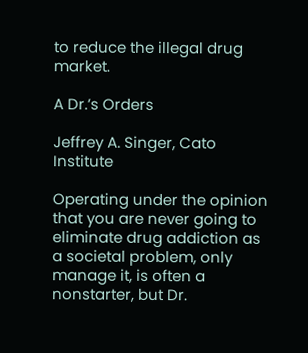to reduce the illegal drug market.

A Dr.’s Orders

Jeffrey A. Singer, Cato Institute

Operating under the opinion that you are never going to eliminate drug addiction as a societal problem, only manage it, is often a nonstarter, but Dr.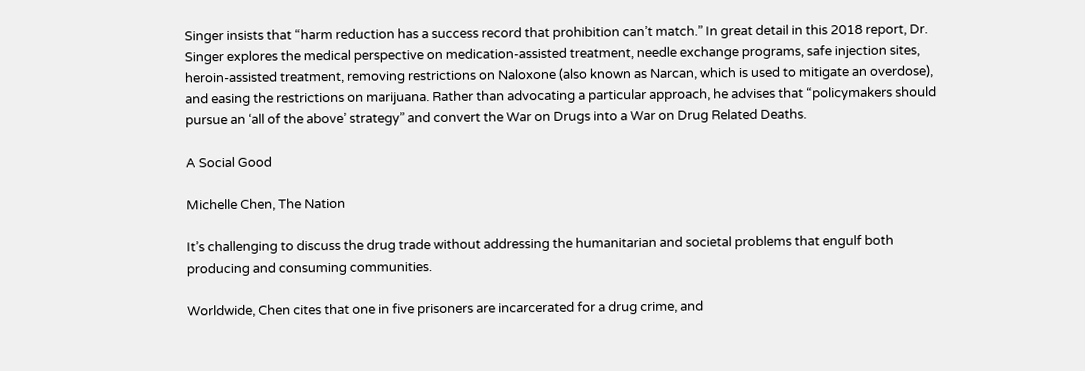Singer insists that “harm reduction has a success record that prohibition can’t match.” In great detail in this 2018 report, Dr. Singer explores the medical perspective on medication-assisted treatment, needle exchange programs, safe injection sites, heroin-assisted treatment, removing restrictions on Naloxone (also known as Narcan, which is used to mitigate an overdose), and easing the restrictions on marijuana. Rather than advocating a particular approach, he advises that “policymakers should pursue an ‘all of the above’ strategy” and convert the War on Drugs into a War on Drug Related Deaths.

A Social Good

Michelle Chen, The Nation

It’s challenging to discuss the drug trade without addressing the humanitarian and societal problems that engulf both producing and consuming communities.

Worldwide, Chen cites that one in five prisoners are incarcerated for a drug crime, and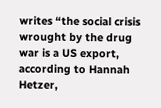writes “the social crisis wrought by the drug war is a US export, according to Hannah Hetzer,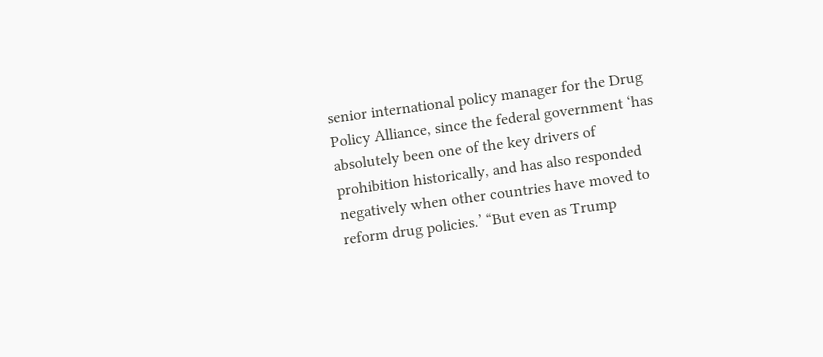senior international policy manager for the Drug Policy Alliance, since the federal government ‘has absolutely been one of the key drivers of prohibition historically, and has also responded negatively when other countries have moved to reform drug policies.’ “But even as Trump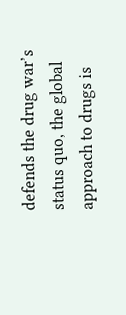defends the drug war’s status quo, the global approach to drugs is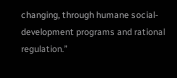changing, through humane social-development programs and rational regulation.”